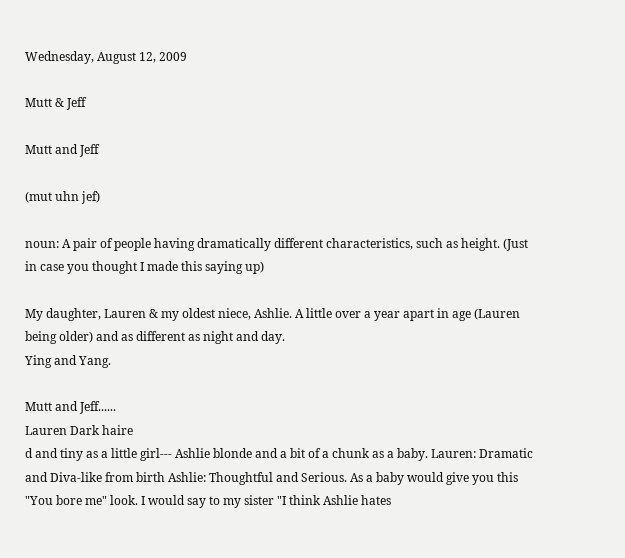Wednesday, August 12, 2009

Mutt & Jeff

Mutt and Jeff

(mut uhn jef)

noun: A pair of people having dramatically different characteristics, such as height. (Just in case you thought I made this saying up)

My daughter, Lauren & my oldest niece, Ashlie. A little over a year apart in age (Lauren being older) and as different as night and day.
Ying and Yang.

Mutt and Jeff......
Lauren Dark haire
d and tiny as a little girl--- Ashlie blonde and a bit of a chunk as a baby. Lauren: Dramatic and Diva-like from birth Ashlie: Thoughtful and Serious. As a baby would give you this "You bore me" look. I would say to my sister "I think Ashlie hates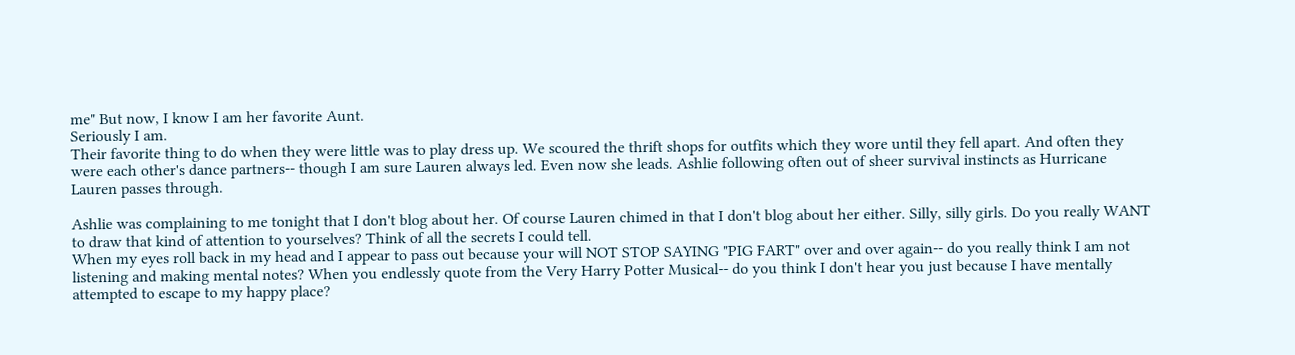me" But now, I know I am her favorite Aunt.
Seriously I am.
Their favorite thing to do when they were little was to play dress up. We scoured the thrift shops for outfits which they wore until they fell apart. And often they were each other's dance partners-- though I am sure Lauren always led. Even now she leads. Ashlie following often out of sheer survival instincts as Hurricane Lauren passes through.

Ashlie was complaining to me tonight that I don't blog about her. Of course Lauren chimed in that I don't blog about her either. Silly, silly girls. Do you really WANT to draw that kind of attention to yourselves? Think of all the secrets I could tell.
When my eyes roll back in my head and I appear to pass out because your will NOT STOP SAYING "PIG FART" over and over again-- do you really think I am not listening and making mental notes? When you endlessly quote from the Very Harry Potter Musical-- do you think I don't hear you just because I have mentally attempted to escape to my happy place?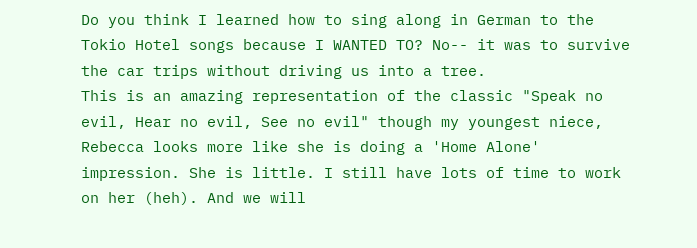Do you think I learned how to sing along in German to the Tokio Hotel songs because I WANTED TO? No-- it was to survive the car trips without driving us into a tree.
This is an amazing representation of the classic "Speak no evil, Hear no evil, See no evil" though my youngest niece, Rebecca looks more like she is doing a 'Home Alone' impression. She is little. I still have lots of time to work on her (heh). And we will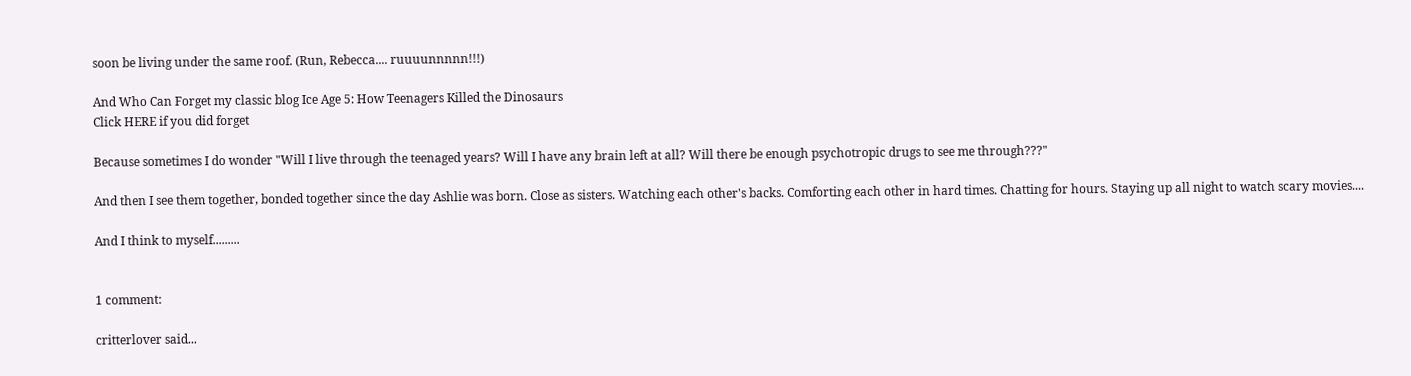soon be living under the same roof. (Run, Rebecca.... ruuuunnnnn!!!)

And Who Can Forget my classic blog Ice Age 5: How Teenagers Killed the Dinosaurs
Click HERE if you did forget

Because sometimes I do wonder "Will I live through the teenaged years? Will I have any brain left at all? Will there be enough psychotropic drugs to see me through???"

And then I see them together, bonded together since the day Ashlie was born. Close as sisters. Watching each other's backs. Comforting each other in hard times. Chatting for hours. Staying up all night to watch scary movies....

And I think to myself.........


1 comment:

critterlover said...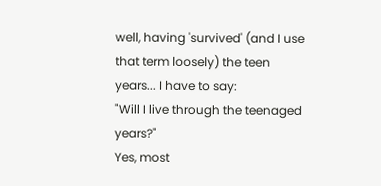well, having 'survived' (and I use that term loosely) the teen years... I have to say:
"Will I live through the teenaged years?"
Yes, most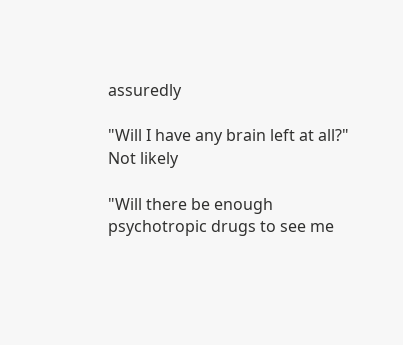assuredly

"Will I have any brain left at all?"
Not likely

"Will there be enough psychotropic drugs to see me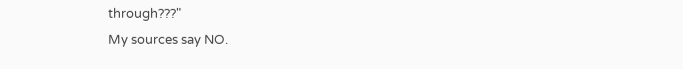through???"
My sources say NO.